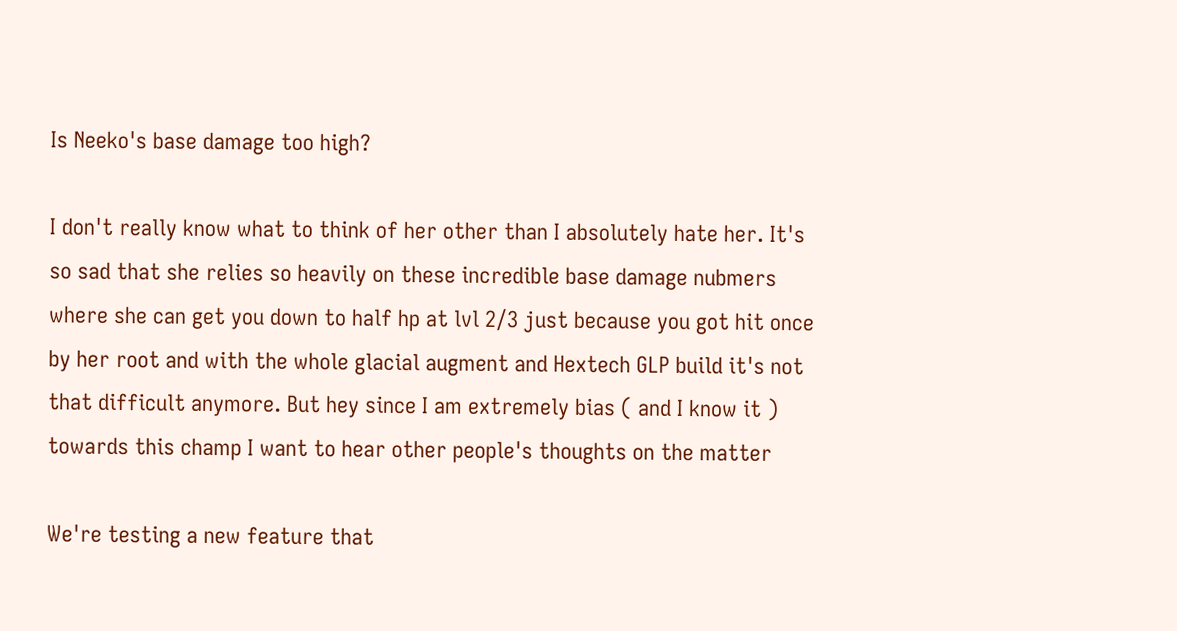Is Neeko's base damage too high?

I don't really know what to think of her other than I absolutely hate her. It's so sad that she relies so heavily on these incredible base damage nubmers where she can get you down to half hp at lvl 2/3 just because you got hit once by her root and with the whole glacial augment and Hextech GLP build it's not that difficult anymore. But hey since I am extremely bias ( and I know it ) towards this champ I want to hear other people's thoughts on the matter

We're testing a new feature that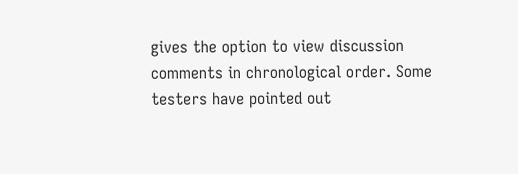gives the option to view discussion comments in chronological order. Some testers have pointed out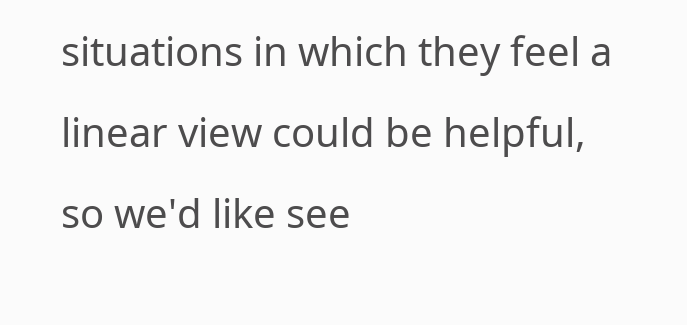situations in which they feel a linear view could be helpful, so we'd like see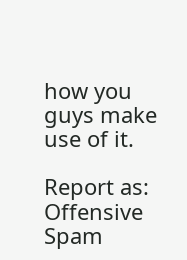how you guys make use of it.

Report as:
Offensive Spam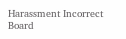Harassment Incorrect Board